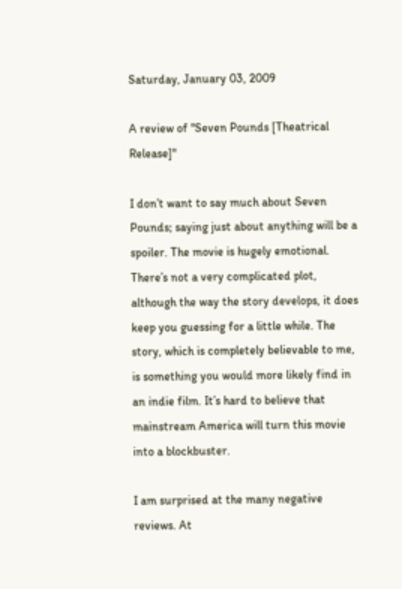Saturday, January 03, 2009

A review of "Seven Pounds [Theatrical Release]"

I don’t want to say much about Seven Pounds; saying just about anything will be a spoiler. The movie is hugely emotional. There’s not a very complicated plot, although the way the story develops, it does keep you guessing for a little while. The story, which is completely believable to me, is something you would more likely find in an indie film. It’s hard to believe that mainstream America will turn this movie into a blockbuster.

I am surprised at the many negative reviews. At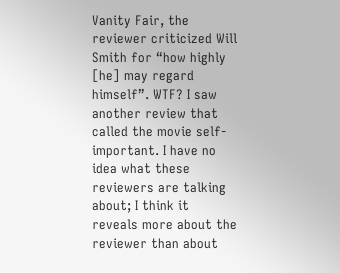Vanity Fair, the reviewer criticized Will Smith for “how highly [he] may regard himself”. WTF? I saw another review that called the movie self-important. I have no idea what these reviewers are talking about; I think it reveals more about the reviewer than about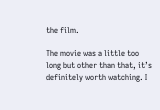the film.

The movie was a little too long but other than that, it’s definitely worth watching. I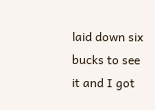laid down six bucks to see it and I got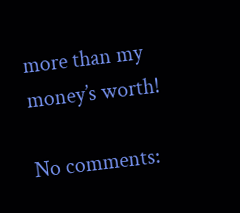more than my money’s worth!

No comments: